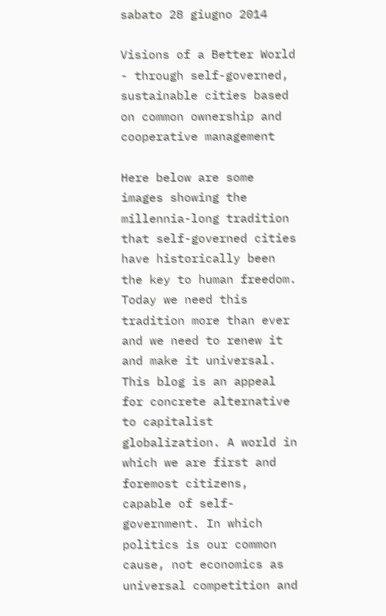sabato 28 giugno 2014

Visions of a Better World - through self-governed, sustainable cities based on common ownership and cooperative management

Here below are some images showing the millennia-long tradition that self-governed cities have historically been the key to human freedom. Today we need this tradition more than ever and we need to renew it and make it universal. This blog is an appeal for concrete alternative to capitalist globalization. A world in which we are first and foremost citizens, capable of self-government. In which politics is our common cause, not economics as universal competition and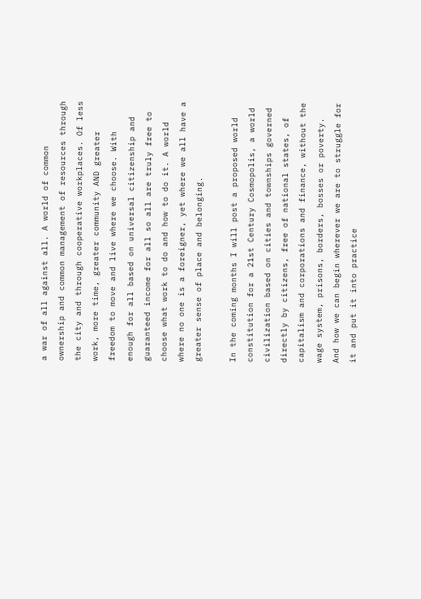a war of all against all. A world of common ownership and common management of resources through the city and through cooperative workplaces. Of less work, more time, greater community AND greater freedom to move and live where we choose. With enough for all based on universal citizenship and guaranteed income for all so all are truly free to choose what work to do and how to do it. A world where no one is a foreigner, yet where we all have a greater sense of place and belonging.

In the coming months I will post a proposed world constitution for a 21st Century Cosmopolis, a world civilization based on cities and townships governed directly by citizens, free of national states, of capitalism and corporations and finance, without the wage system, prisons, borders, bosses or poverty. And how we can begin wherever we are to struggle for it and put it into practice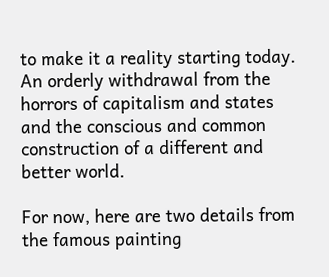to make it a reality starting today. An orderly withdrawal from the horrors of capitalism and states and the conscious and common construction of a different and better world.

For now, here are two details from the famous painting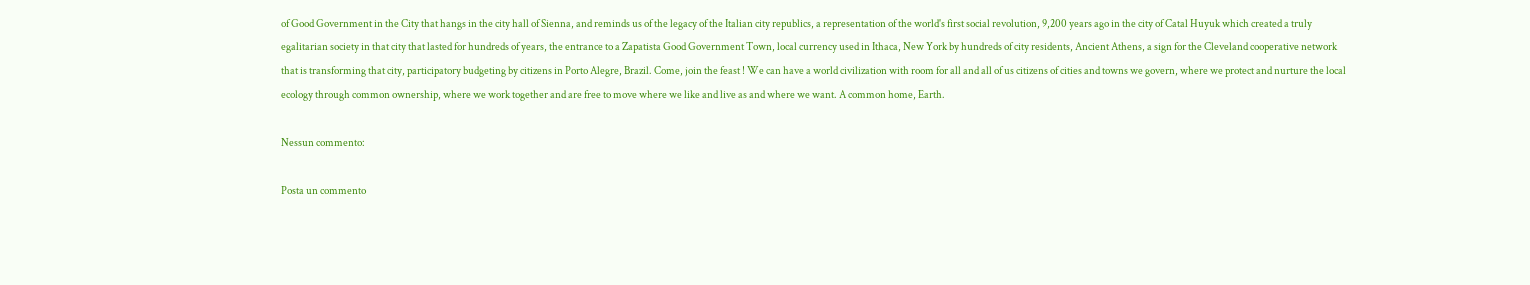of Good Government in the City that hangs in the city hall of Sienna, and reminds us of the legacy of the Italian city republics, a representation of the world's first social revolution, 9,200 years ago in the city of Catal Huyuk which created a truly egalitarian society in that city that lasted for hundreds of years, the entrance to a Zapatista Good Government Town, local currency used in Ithaca, New York by hundreds of city residents, Ancient Athens, a sign for the Cleveland cooperative network that is transforming that city, participatory budgeting by citizens in Porto Alegre, Brazil. Come, join the feast ! We can have a world civilization with room for all and all of us citizens of cities and towns we govern, where we protect and nurture the local ecology through common ownership, where we work together and are free to move where we like and live as and where we want. A common home, Earth.

Nessun commento:

Posta un commento